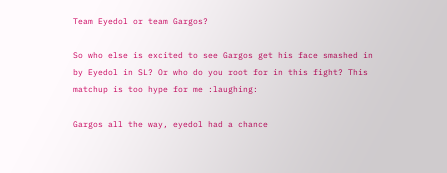Team Eyedol or team Gargos?

So who else is excited to see Gargos get his face smashed in by Eyedol in SL? Or who do you root for in this fight? This matchup is too hype for me :laughing:

Gargos all the way, eyedol had a chance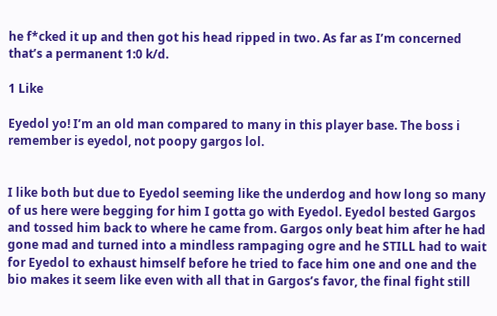he f*cked it up and then got his head ripped in two. As far as I’m concerned that’s a permanent 1:0 k/d.

1 Like

Eyedol yo! I’m an old man compared to many in this player base. The boss i remember is eyedol, not poopy gargos lol.


I like both but due to Eyedol seeming like the underdog and how long so many of us here were begging for him I gotta go with Eyedol. Eyedol bested Gargos and tossed him back to where he came from. Gargos only beat him after he had gone mad and turned into a mindless rampaging ogre and he STILL had to wait for Eyedol to exhaust himself before he tried to face him one and one and the bio makes it seem like even with all that in Gargos’s favor, the final fight still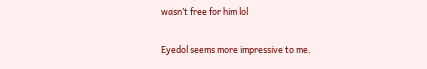wasn’t free for him lol

Eyedol seems more impressive to me.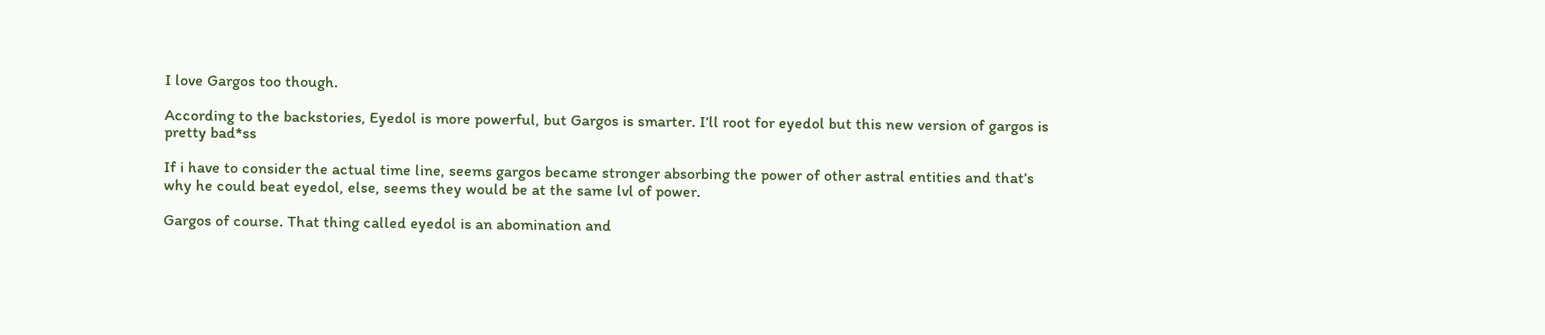I love Gargos too though.

According to the backstories, Eyedol is more powerful, but Gargos is smarter. I’ll root for eyedol but this new version of gargos is pretty bad*ss

If i have to consider the actual time line, seems gargos became stronger absorbing the power of other astral entities and that’s why he could beat eyedol, else, seems they would be at the same lvl of power.

Gargos of course. That thing called eyedol is an abomination and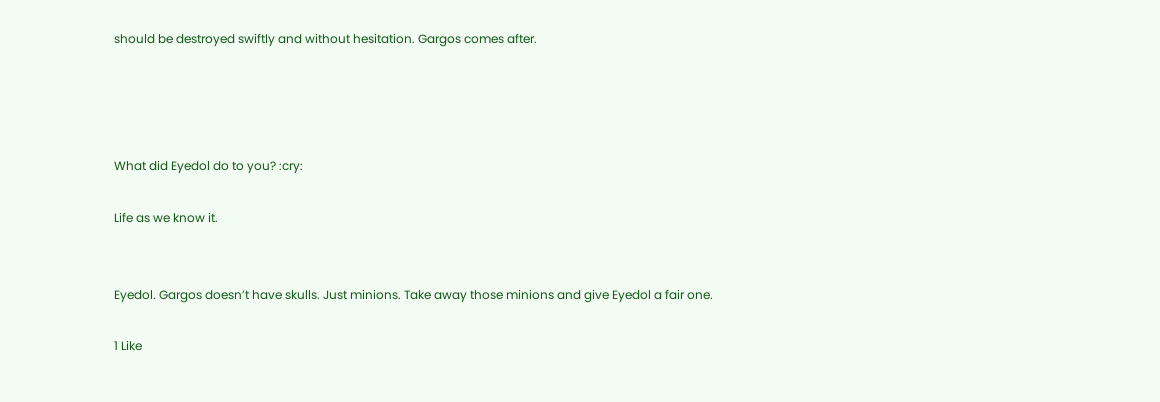should be destroyed swiftly and without hesitation. Gargos comes after.




What did Eyedol do to you? :cry:

Life as we know it.


Eyedol. Gargos doesn’t have skulls. Just minions. Take away those minions and give Eyedol a fair one.

1 Like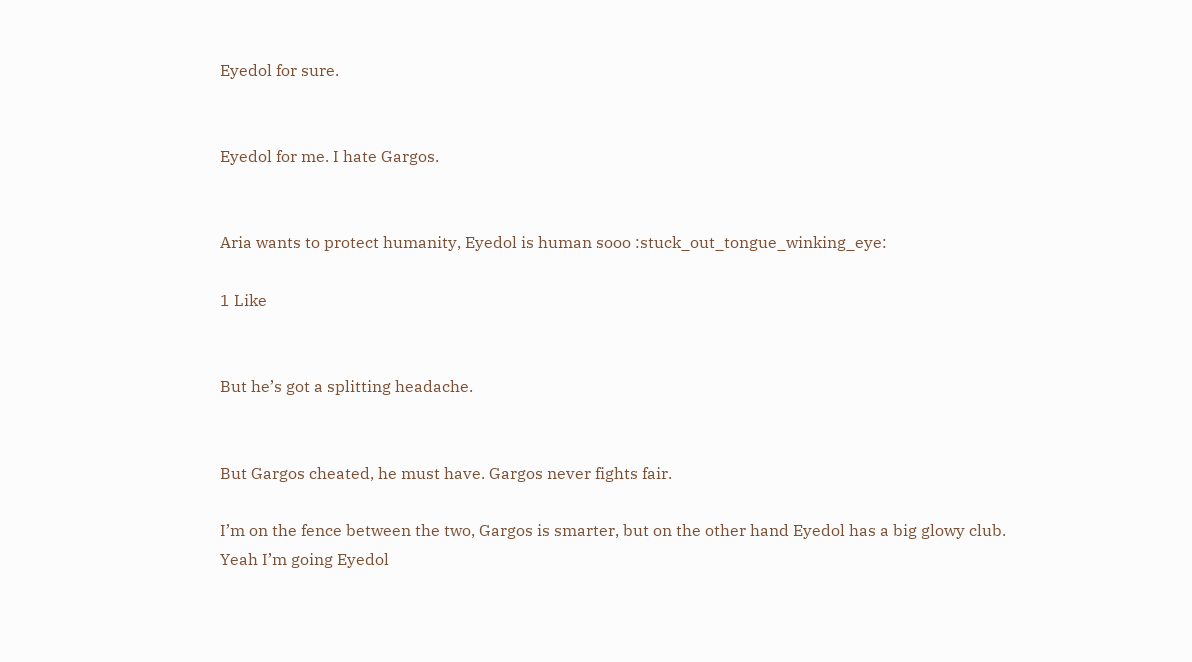Eyedol for sure.


Eyedol for me. I hate Gargos.


Aria wants to protect humanity, Eyedol is human sooo :stuck_out_tongue_winking_eye:

1 Like


But he’s got a splitting headache.


But Gargos cheated, he must have. Gargos never fights fair.

I’m on the fence between the two, Gargos is smarter, but on the other hand Eyedol has a big glowy club.
Yeah I’m going Eyedol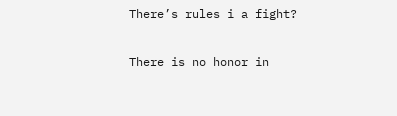There’s rules i a fight?

There is no honor in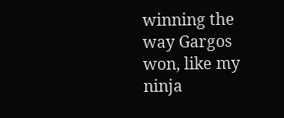winning the way Gargos won, like my ninja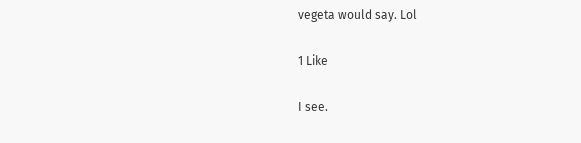vegeta would say. Lol

1 Like

I see.